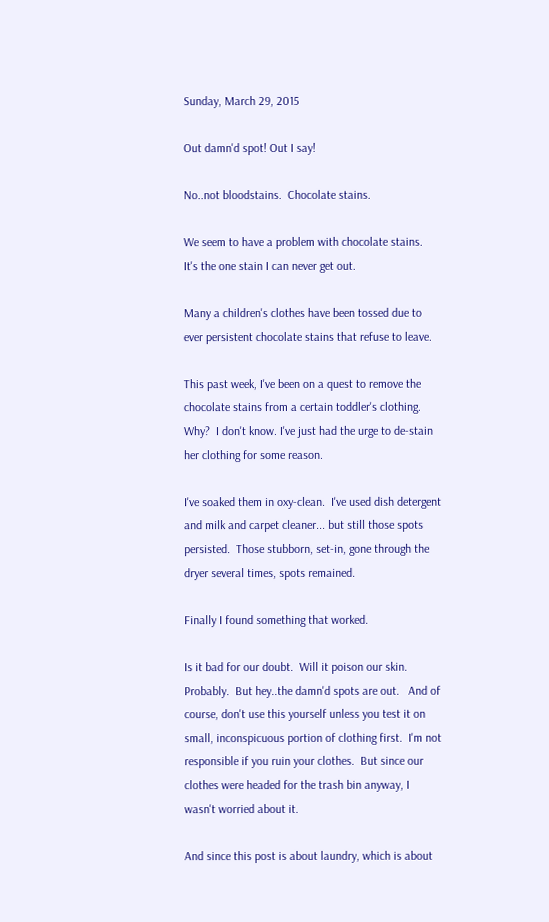Sunday, March 29, 2015

Out damn'd spot! Out I say!

No..not bloodstains.  Chocolate stains.

We seem to have a problem with chocolate stains.   It's the one stain I can never get out.

Many a children's clothes have been tossed due to ever persistent chocolate stains that refuse to leave.

This past week, I've been on a quest to remove the chocolate stains from a certain toddler's clothing.  Why?  I don't know. I've just had the urge to de-stain her clothing for some reason.

I've soaked them in oxy-clean.  I've used dish detergent and milk and carpet cleaner... but still those spots persisted.  Those stubborn, set-in, gone through the dryer several times, spots remained.

Finally I found something that worked.

Is it bad for our doubt.  Will it poison our skin.  Probably.  But hey..the damn'd spots are out.   And of course, don't use this yourself unless you test it on small, inconspicuous portion of clothing first.  I'm not responsible if you ruin your clothes.  But since our clothes were headed for the trash bin anyway, I wasn't worried about it.

And since this post is about laundry, which is about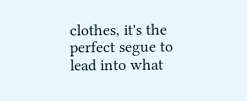clothes, it's the perfect segue to lead into what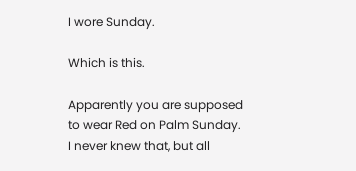I wore Sunday.

Which is this.

Apparently you are supposed to wear Red on Palm Sunday.  I never knew that, but all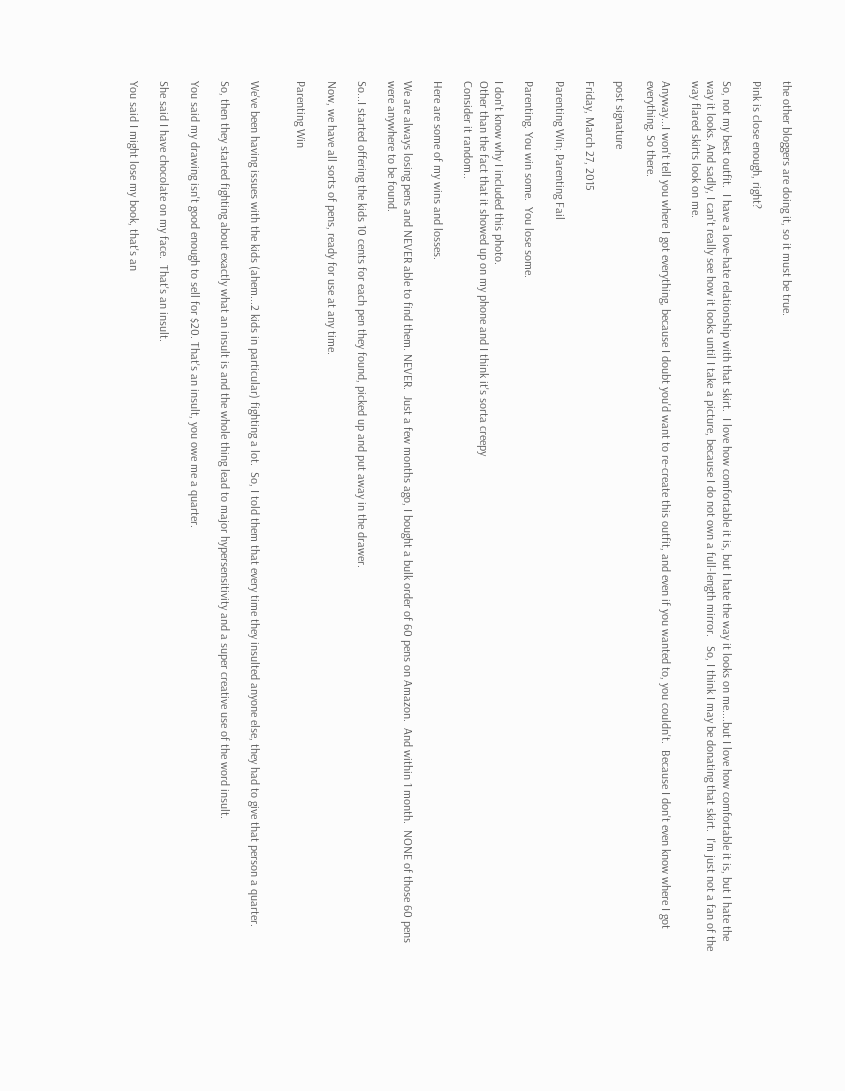the other bloggers are doing it, so it must be true.

Pink is close enough, right?

So, not my best outfit.  I have a love-hate relationship with that skirt.  I love how comfortable it is, but I hate the way it looks on me....but I love how comfortable it is, but I hate the way it looks. And sadly, I can't really see how it looks until I take a picture, because I do not own a full-length mirror.   So, I think I may be donating that skirt.  I'm just not a fan of the way flared skirts look on me.

Anyway...I won't tell you where I got everything, because I doubt you'd want to re-create this outfit, and even if you wanted to, you couldn't.  Because I don't even know where I got everything. So there.

post signature

Friday, March 27, 2015

Parenting Win; Parenting Fail

Parenting. You win some.  You lose some.

I don't know why I included this photo.
Other than the fact that it showed up on my phone and I think it's sorta creepy
Consider it random..

Here are some of my wins and losses.

We are always losing pens and NEVER able to find them. NEVER.  Just a few months ago, I bought a bulk order of 60 pens on Amazon.  And within 1 month.  NONE of those 60 pens were anywhere to be found.

So...I started offering the kids 10 cents for each pen they found, picked up and put away in the drawer.

Now, we have all sorts of pens, ready for use at any time.

Parenting Win


We've been having issues with the kids (ahem...2 kids in particular) fighting a lot.  So, I told them that every time they insulted anyone else, they had to give that person a quarter.

So, then they started fighting about exactly what an insult is and the whole thing lead to major hypersensitivity and a super creative use of the word insult.

You said my drawing isn't good enough to sell for $20. That's an insult, you owe me a quarter.

She said I have chocolate on my face.  That's an insult.

You said I might lose my book, that's an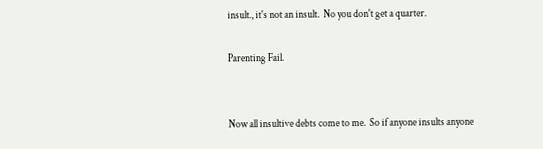insult., it's not an insult.  No you don't get a quarter.

Parenting Fail.


Now all insultive debts come to me.  So if anyone insults anyone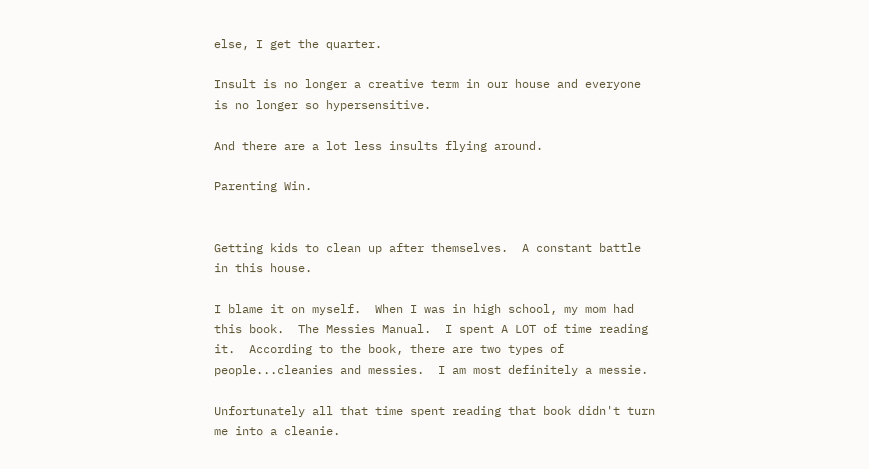else, I get the quarter.

Insult is no longer a creative term in our house and everyone is no longer so hypersensitive.

And there are a lot less insults flying around.

Parenting Win.


Getting kids to clean up after themselves.  A constant battle in this house.

I blame it on myself.  When I was in high school, my mom had this book.  The Messies Manual.  I spent A LOT of time reading it.  According to the book, there are two types of people...cleanies and messies.  I am most definitely a messie.

Unfortunately all that time spent reading that book didn't turn me into a cleanie.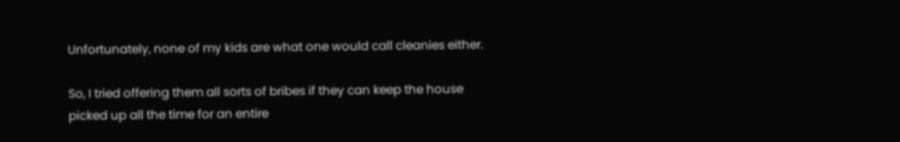Unfortunately, none of my kids are what one would call cleanies either.

So, I tried offering them all sorts of bribes if they can keep the house picked up all the time for an entire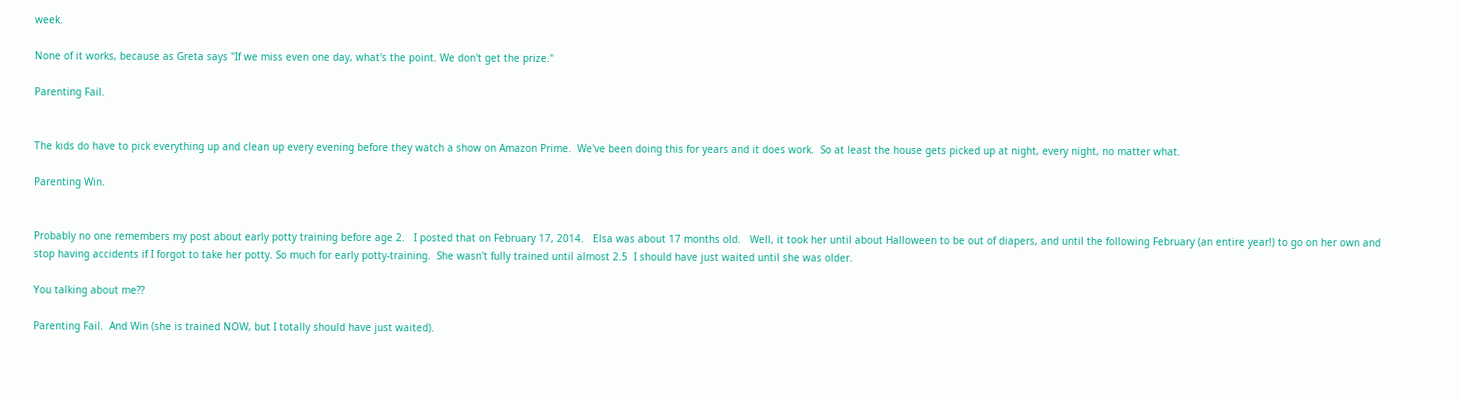week.

None of it works, because as Greta says "If we miss even one day, what's the point. We don't get the prize."

Parenting Fail.


The kids do have to pick everything up and clean up every evening before they watch a show on Amazon Prime.  We've been doing this for years and it does work.  So at least the house gets picked up at night, every night, no matter what.

Parenting Win.


Probably no one remembers my post about early potty training before age 2.   I posted that on February 17, 2014.   Elsa was about 17 months old.   Well, it took her until about Halloween to be out of diapers, and until the following February (an entire year!) to go on her own and stop having accidents if I forgot to take her potty. So much for early potty-training.  She wasn't fully trained until almost 2.5  I should have just waited until she was older.

You talking about me??

Parenting Fail.  And Win (she is trained NOW, but I totally should have just waited).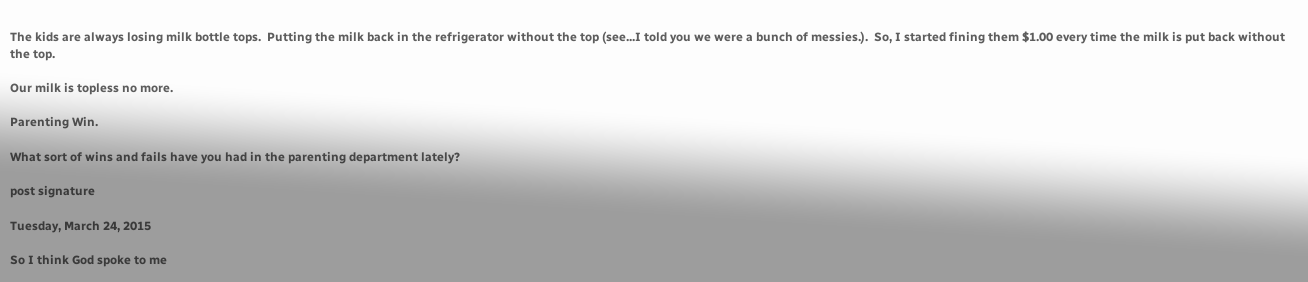The kids are always losing milk bottle tops.  Putting the milk back in the refrigerator without the top (see...I told you we were a bunch of messies.).  So, I started fining them $1.00 every time the milk is put back without the top.

Our milk is topless no more.

Parenting Win.

What sort of wins and fails have you had in the parenting department lately?

post signature

Tuesday, March 24, 2015

So I think God spoke to me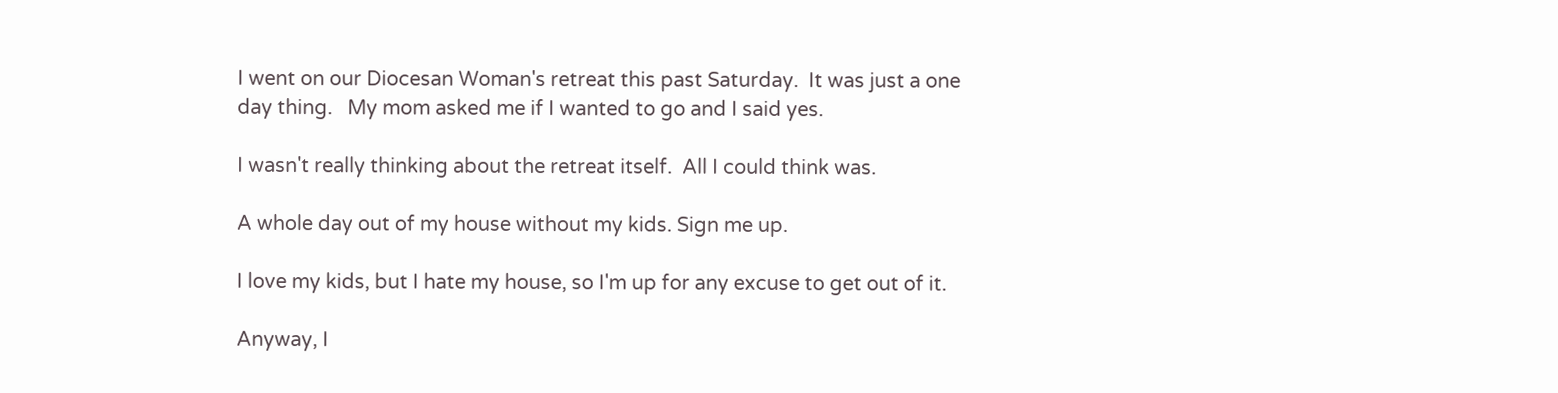I went on our Diocesan Woman's retreat this past Saturday.  It was just a one day thing.   My mom asked me if I wanted to go and I said yes.

I wasn't really thinking about the retreat itself.  All I could think was.

A whole day out of my house without my kids. Sign me up.

I love my kids, but I hate my house, so I'm up for any excuse to get out of it.

Anyway, I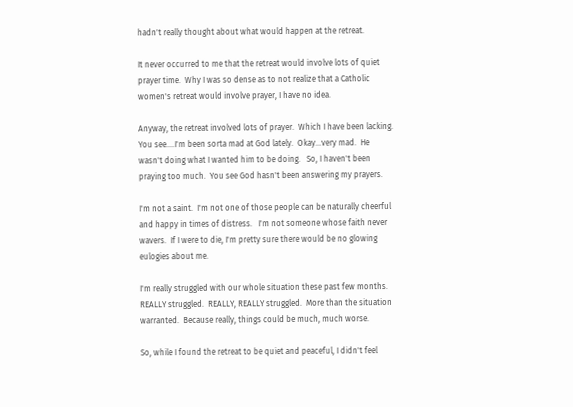hadn't really thought about what would happen at the retreat.

It never occurred to me that the retreat would involve lots of quiet prayer time.  Why I was so dense as to not realize that a Catholic women's retreat would involve prayer, I have no idea.

Anyway, the retreat involved lots of prayer.  Which I have been lacking.  You see....I'm been sorta mad at God lately.  Okay...very mad.  He wasn't doing what I wanted him to be doing.   So, I haven't been praying too much.  You see God hasn't been answering my prayers.

I'm not a saint.  I'm not one of those people can be naturally cheerful and happy in times of distress.   I'm not someone whose faith never wavers.  If I were to die, I'm pretty sure there would be no glowing eulogies about me.

I'm really struggled with our whole situation these past few months.  REALLY struggled.  REALLY, REALLY struggled.  More than the situation warranted.  Because really, things could be much, much worse.

So, while I found the retreat to be quiet and peaceful, I didn't feel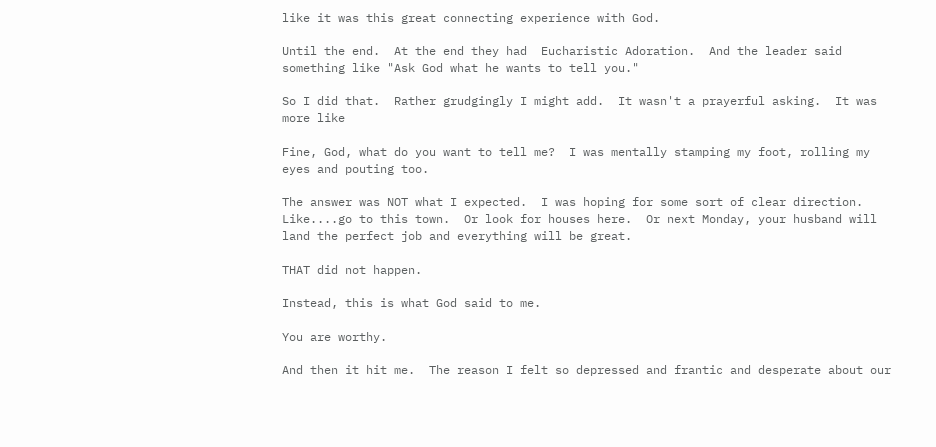like it was this great connecting experience with God.

Until the end.  At the end they had  Eucharistic Adoration.  And the leader said something like "Ask God what he wants to tell you."

So I did that.  Rather grudgingly I might add.  It wasn't a prayerful asking.  It was more like

Fine, God, what do you want to tell me?  I was mentally stamping my foot, rolling my eyes and pouting too.

The answer was NOT what I expected.  I was hoping for some sort of clear direction.  Like....go to this town.  Or look for houses here.  Or next Monday, your husband will land the perfect job and everything will be great.

THAT did not happen.

Instead, this is what God said to me.

You are worthy.

And then it hit me.  The reason I felt so depressed and frantic and desperate about our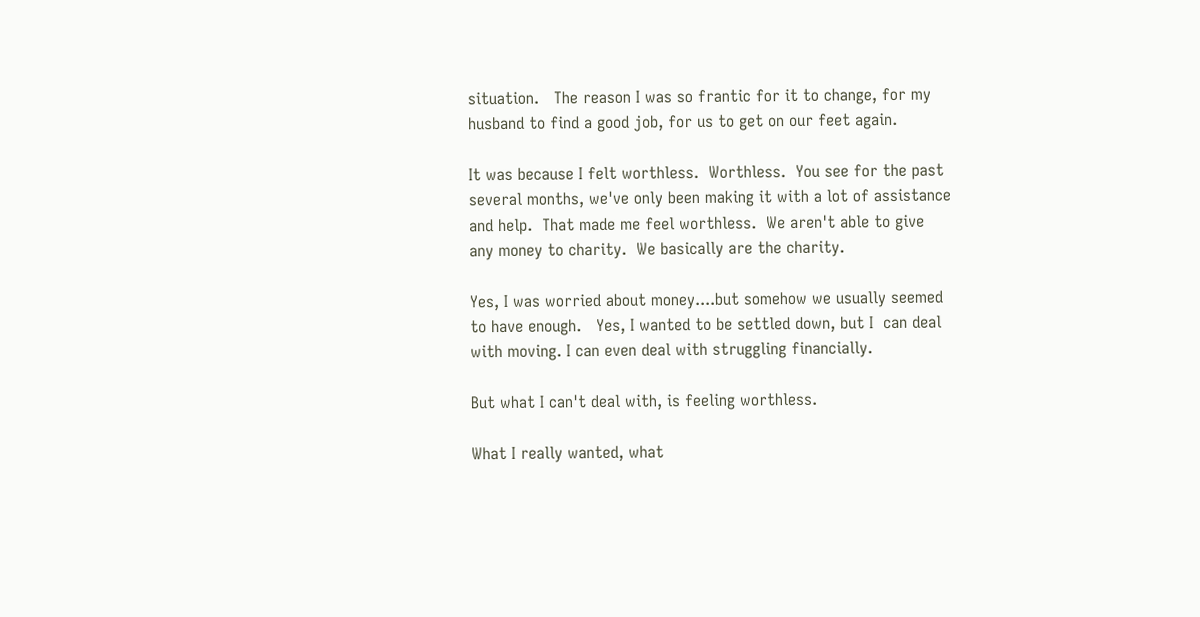situation.   The reason I was so frantic for it to change, for my husband to find a good job, for us to get on our feet again.

It was because I felt worthless.  Worthless.  You see for the past several months, we've only been making it with a lot of assistance and help.  That made me feel worthless.  We aren't able to give any money to charity.  We basically are the charity.

Yes, I was worried about money....but somehow we usually seemed to have enough.   Yes, I wanted to be settled down, but I  can deal with moving. I can even deal with struggling financially.

But what I can't deal with, is feeling worthless.

What I really wanted, what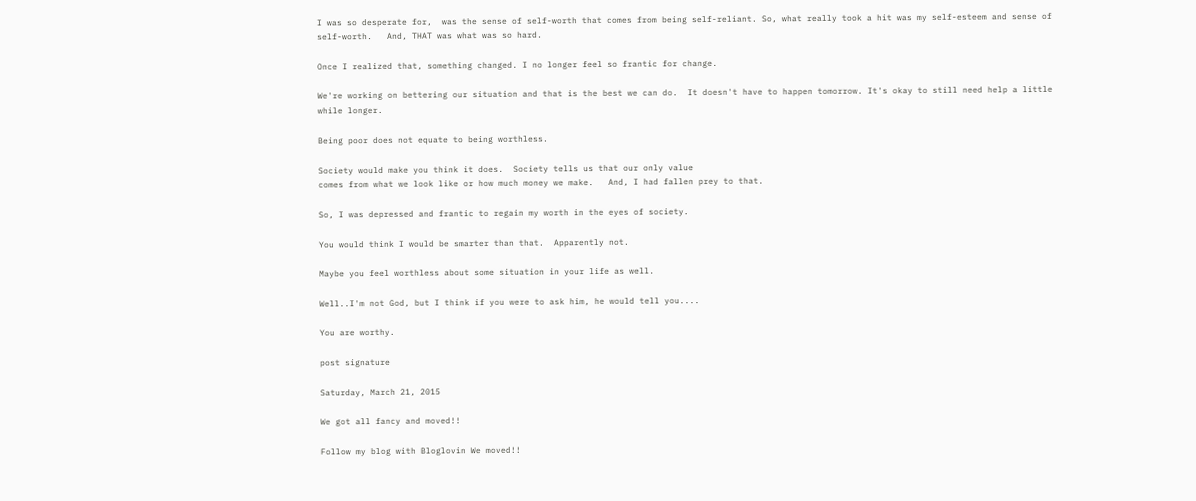I was so desperate for,  was the sense of self-worth that comes from being self-reliant. So, what really took a hit was my self-esteem and sense of self-worth.   And, THAT was what was so hard.

Once I realized that, something changed. I no longer feel so frantic for change.

We're working on bettering our situation and that is the best we can do.  It doesn't have to happen tomorrow. It's okay to still need help a little while longer.

Being poor does not equate to being worthless.

Society would make you think it does.  Society tells us that our only value
comes from what we look like or how much money we make.   And, I had fallen prey to that.

So, I was depressed and frantic to regain my worth in the eyes of society.

You would think I would be smarter than that.  Apparently not.

Maybe you feel worthless about some situation in your life as well.

Well..I'm not God, but I think if you were to ask him, he would tell you....

You are worthy.

post signature

Saturday, March 21, 2015

We got all fancy and moved!!

Follow my blog with Bloglovin We moved!!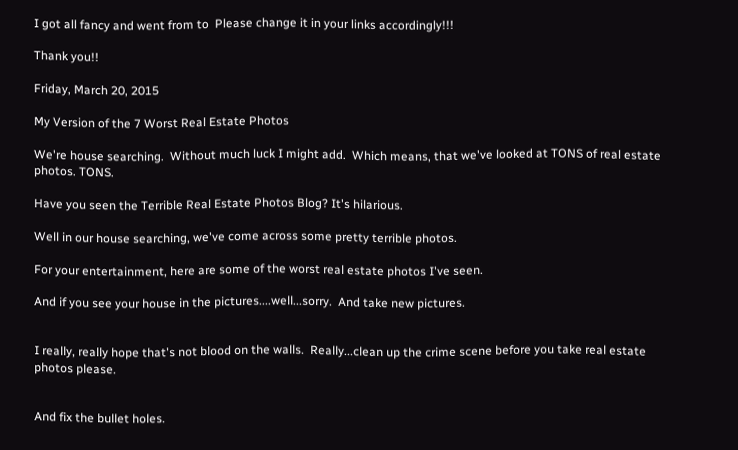I got all fancy and went from to  Please change it in your links accordingly!!!

Thank you!!

Friday, March 20, 2015

My Version of the 7 Worst Real Estate Photos

We're house searching.  Without much luck I might add.  Which means, that we've looked at TONS of real estate photos. TONS.

Have you seen the Terrible Real Estate Photos Blog? It's hilarious.

Well in our house searching, we've come across some pretty terrible photos.

For your entertainment, here are some of the worst real estate photos I've seen.

And if you see your house in the pictures....well...sorry.  And take new pictures.


I really, really hope that's not blood on the walls.  Really...clean up the crime scene before you take real estate photos please.


And fix the bullet holes.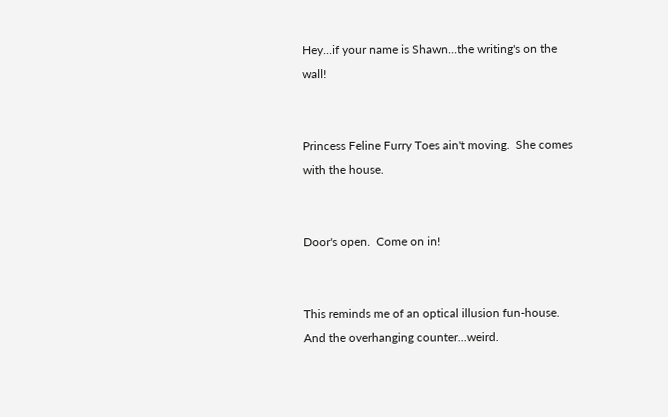Hey...if your name is Shawn...the writing's on the wall!


Princess Feline Furry Toes ain't moving.  She comes with the house.


Door's open.  Come on in!


This reminds me of an optical illusion fun-house.  And the overhanging counter...weird.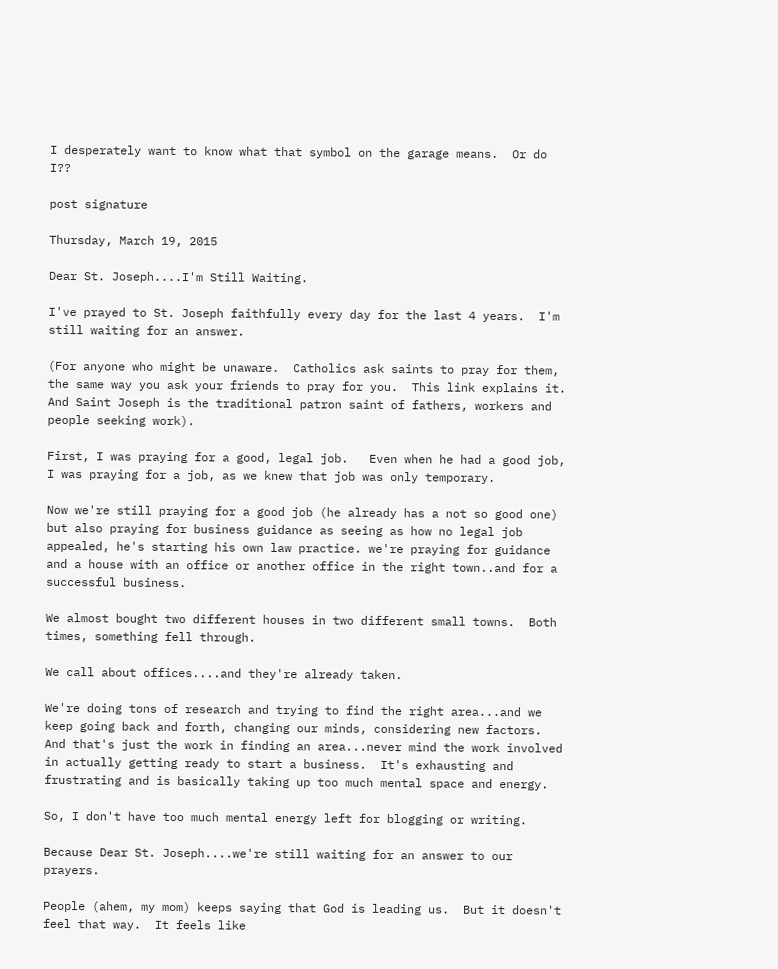I desperately want to know what that symbol on the garage means.  Or do I??

post signature

Thursday, March 19, 2015

Dear St. Joseph....I'm Still Waiting.

I've prayed to St. Joseph faithfully every day for the last 4 years.  I'm still waiting for an answer.

(For anyone who might be unaware.  Catholics ask saints to pray for them, the same way you ask your friends to pray for you.  This link explains it.   And Saint Joseph is the traditional patron saint of fathers, workers and people seeking work).

First, I was praying for a good, legal job.   Even when he had a good job, I was praying for a job, as we knew that job was only temporary.

Now we're still praying for a good job (he already has a not so good one) but also praying for business guidance as seeing as how no legal job appealed, he's starting his own law practice. we're praying for guidance and a house with an office or another office in the right town..and for a successful business.

We almost bought two different houses in two different small towns.  Both times, something fell through.

We call about offices....and they're already taken.

We're doing tons of research and trying to find the right area...and we keep going back and forth, changing our minds, considering new factors.  And that's just the work in finding an area...never mind the work involved in actually getting ready to start a business.  It's exhausting and frustrating and is basically taking up too much mental space and energy.

So, I don't have too much mental energy left for blogging or writing.

Because Dear St. Joseph....we're still waiting for an answer to our prayers.

People (ahem, my mom) keeps saying that God is leading us.  But it doesn't feel that way.  It feels like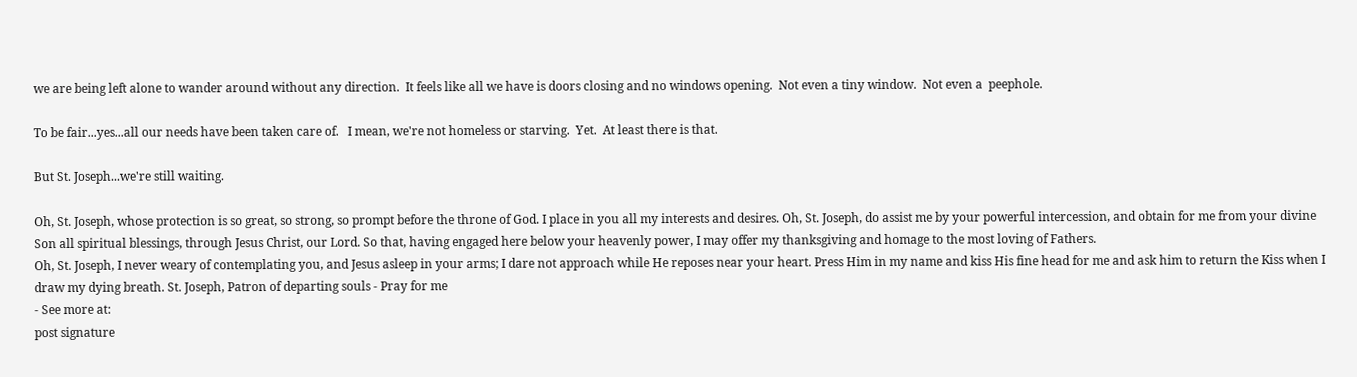we are being left alone to wander around without any direction.  It feels like all we have is doors closing and no windows opening.  Not even a tiny window.  Not even a  peephole.

To be fair...yes...all our needs have been taken care of.   I mean, we're not homeless or starving.  Yet.  At least there is that.

But St. Joseph...we're still waiting.

Oh, St. Joseph, whose protection is so great, so strong, so prompt before the throne of God. I place in you all my interests and desires. Oh, St. Joseph, do assist me by your powerful intercession, and obtain for me from your divine Son all spiritual blessings, through Jesus Christ, our Lord. So that, having engaged here below your heavenly power, I may offer my thanksgiving and homage to the most loving of Fathers.
Oh, St. Joseph, I never weary of contemplating you, and Jesus asleep in your arms; I dare not approach while He reposes near your heart. Press Him in my name and kiss His fine head for me and ask him to return the Kiss when I draw my dying breath. St. Joseph, Patron of departing souls - Pray for me
- See more at:
post signature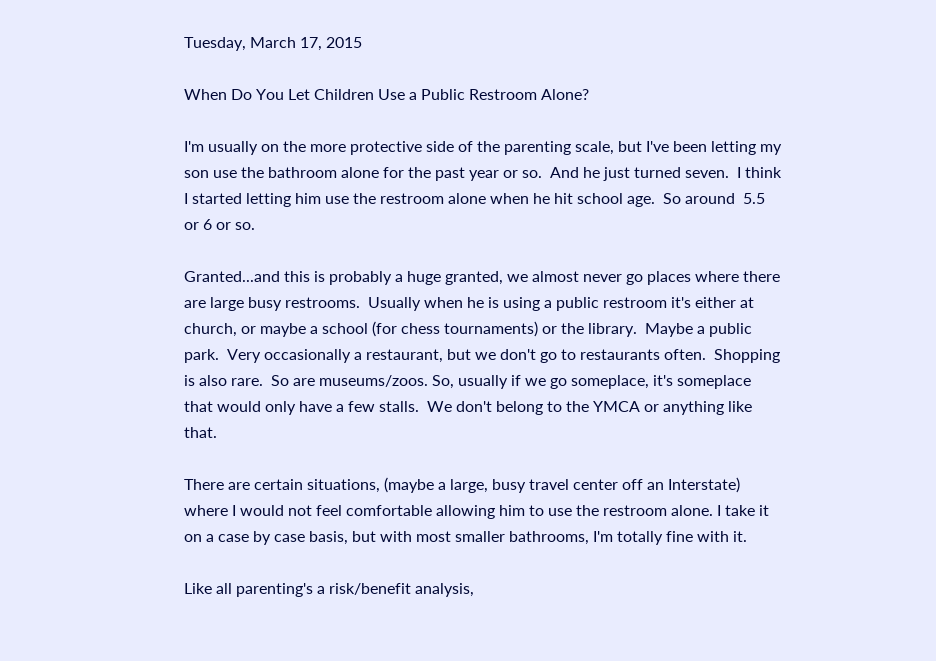Tuesday, March 17, 2015

When Do You Let Children Use a Public Restroom Alone?

I'm usually on the more protective side of the parenting scale, but I've been letting my son use the bathroom alone for the past year or so.  And he just turned seven.  I think I started letting him use the restroom alone when he hit school age.  So around  5.5 or 6 or so.

Granted...and this is probably a huge granted, we almost never go places where there are large busy restrooms.  Usually when he is using a public restroom it's either at church, or maybe a school (for chess tournaments) or the library.  Maybe a public park.  Very occasionally a restaurant, but we don't go to restaurants often.  Shopping is also rare.  So are museums/zoos. So, usually if we go someplace, it's someplace that would only have a few stalls.  We don't belong to the YMCA or anything like that.

There are certain situations, (maybe a large, busy travel center off an Interstate) where I would not feel comfortable allowing him to use the restroom alone. I take it on a case by case basis, but with most smaller bathrooms, I'm totally fine with it.

Like all parenting's a risk/benefit analysis,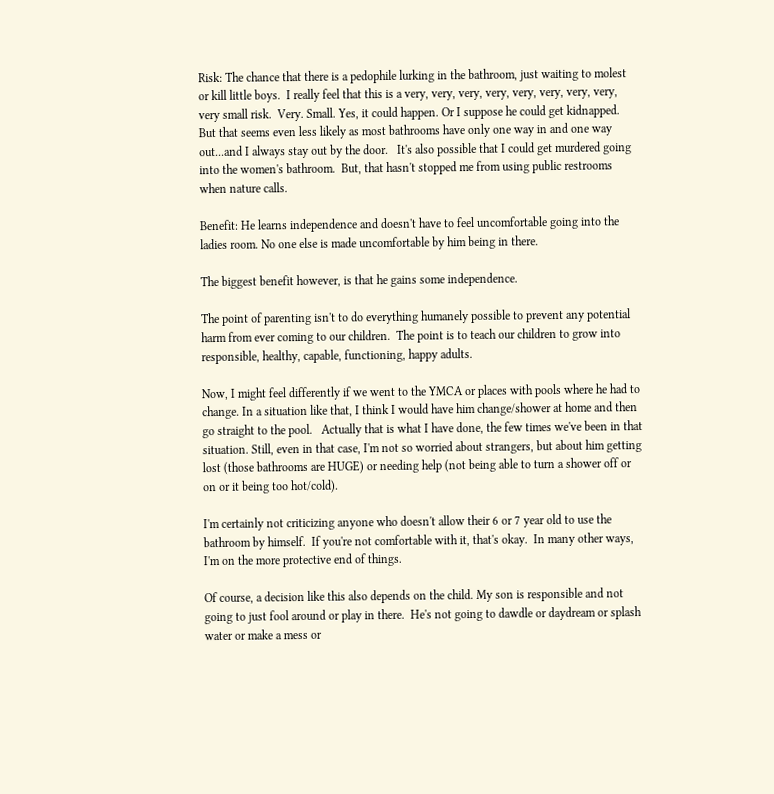Risk: The chance that there is a pedophile lurking in the bathroom, just waiting to molest or kill little boys.  I really feel that this is a very, very, very, very, very, very, very, very, very small risk.  Very. Small. Yes, it could happen. Or I suppose he could get kidnapped.  But that seems even less likely as most bathrooms have only one way in and one way out...and I always stay out by the door.   It's also possible that I could get murdered going into the women's bathroom.  But, that hasn't stopped me from using public restrooms when nature calls.

Benefit: He learns independence and doesn't have to feel uncomfortable going into the ladies room. No one else is made uncomfortable by him being in there.

The biggest benefit however, is that he gains some independence.

The point of parenting isn't to do everything humanely possible to prevent any potential harm from ever coming to our children.  The point is to teach our children to grow into responsible, healthy, capable, functioning, happy adults.

Now, I might feel differently if we went to the YMCA or places with pools where he had to change. In a situation like that, I think I would have him change/shower at home and then go straight to the pool.   Actually that is what I have done, the few times we've been in that situation. Still, even in that case, I'm not so worried about strangers, but about him getting lost (those bathrooms are HUGE) or needing help (not being able to turn a shower off or on or it being too hot/cold).

I'm certainly not criticizing anyone who doesn't allow their 6 or 7 year old to use the bathroom by himself.  If you're not comfortable with it, that's okay.  In many other ways, I'm on the more protective end of things.

Of course, a decision like this also depends on the child. My son is responsible and not going to just fool around or play in there.  He's not going to dawdle or daydream or splash water or make a mess or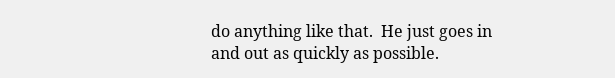do anything like that.  He just goes in and out as quickly as possible.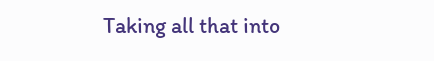Taking all that into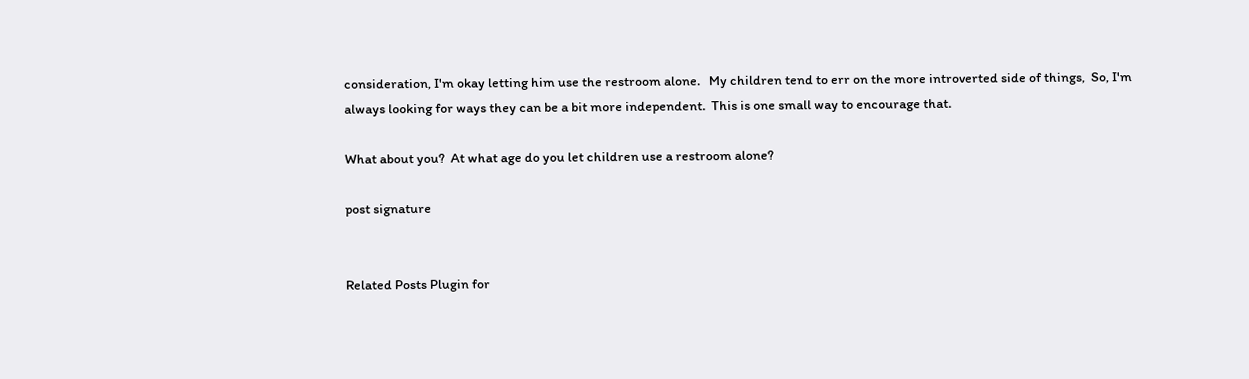consideration, I'm okay letting him use the restroom alone.   My children tend to err on the more introverted side of things,  So, I'm always looking for ways they can be a bit more independent.  This is one small way to encourage that.

What about you?  At what age do you let children use a restroom alone?

post signature


Related Posts Plugin for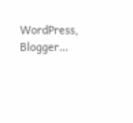WordPress, Blogger...